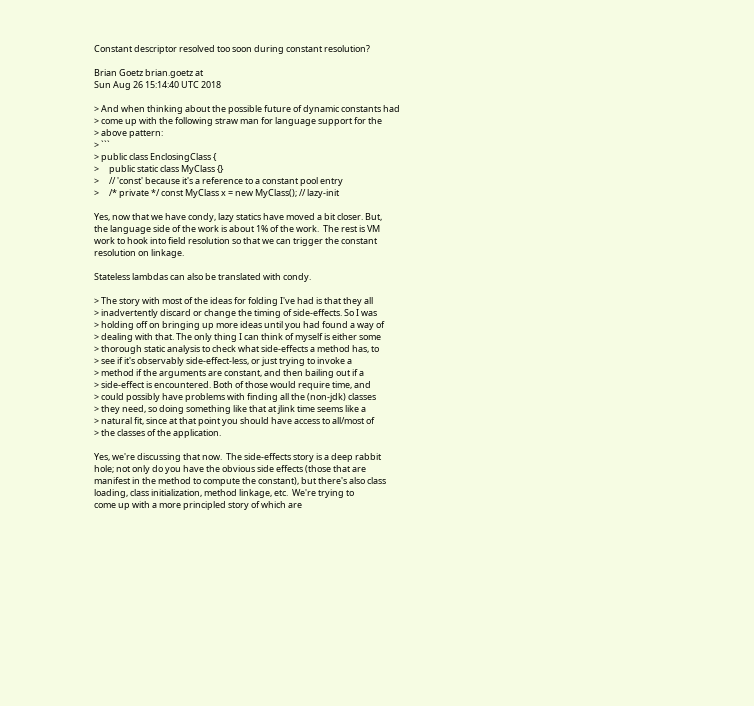Constant descriptor resolved too soon during constant resolution?

Brian Goetz brian.goetz at
Sun Aug 26 15:14:40 UTC 2018

> And when thinking about the possible future of dynamic constants had
> come up with the following straw man for language support for the
> above pattern:
> ```
> public class EnclosingClass {
>     public static class MyClass {}
>     // 'const' because it's a reference to a constant pool entry
>     /* private */ const MyClass x = new MyClass(); // lazy-init

Yes, now that we have condy, lazy statics have moved a bit closer. But,
the language side of the work is about 1% of the work.  The rest is VM
work to hook into field resolution so that we can trigger the constant
resolution on linkage.

Stateless lambdas can also be translated with condy.

> The story with most of the ideas for folding I've had is that they all
> inadvertently discard or change the timing of side-effects. So I was
> holding off on bringing up more ideas until you had found a way of
> dealing with that. The only thing I can think of myself is either some
> thorough static analysis to check what side-effects a method has, to
> see if it's observably side-effect-less, or just trying to invoke a
> method if the arguments are constant, and then bailing out if a
> side-effect is encountered. Both of those would require time, and
> could possibly have problems with finding all the (non-jdk) classes
> they need, so doing something like that at jlink time seems like a
> natural fit, since at that point you should have access to all/most of
> the classes of the application.

Yes, we're discussing that now.  The side-effects story is a deep rabbit
hole; not only do you have the obvious side effects (those that are
manifest in the method to compute the constant), but there's also class
loading, class initialization, method linkage, etc.  We're trying to
come up with a more principled story of which are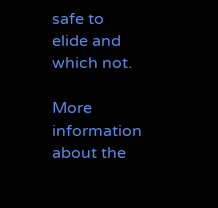safe to elide and
which not.

More information about the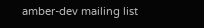amber-dev mailing list